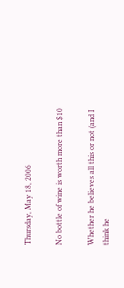Thursday, May 18, 2006

No bottle of wine is worth more than $10

Whether he believes all this or not (and I think he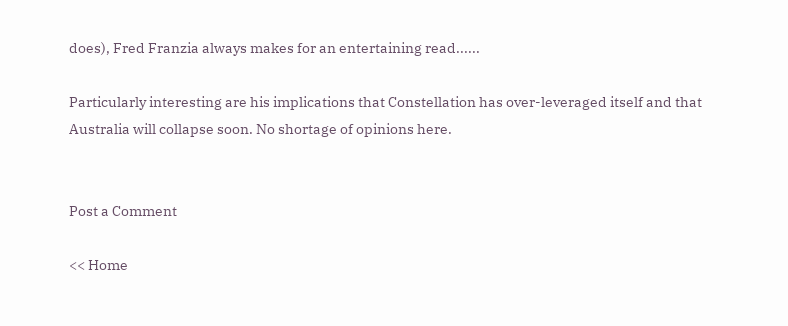does), Fred Franzia always makes for an entertaining read......

Particularly interesting are his implications that Constellation has over-leveraged itself and that Australia will collapse soon. No shortage of opinions here.


Post a Comment

<< Home